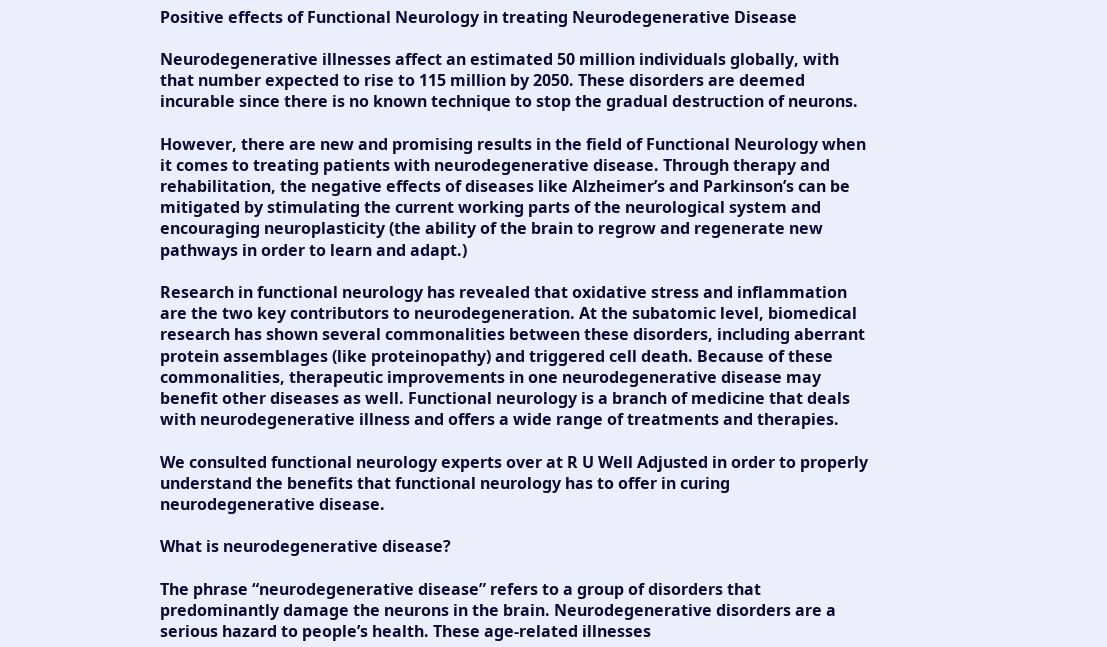Positive effects of Functional Neurology in treating Neurodegenerative Disease

Neurodegenerative illnesses affect an estimated 50 million individuals globally, with that number expected to rise to 115 million by 2050. These disorders are deemed incurable since there is no known technique to stop the gradual destruction of neurons.

However, there are new and promising results in the field of Functional Neurology when it comes to treating patients with neurodegenerative disease. Through therapy and rehabilitation, the negative effects of diseases like Alzheimer’s and Parkinson’s can be mitigated by stimulating the current working parts of the neurological system and encouraging neuroplasticity (the ability of the brain to regrow and regenerate new pathways in order to learn and adapt.)

Research in functional neurology has revealed that oxidative stress and inflammation are the two key contributors to neurodegeneration. At the subatomic level, biomedical research has shown several commonalities between these disorders, including aberrant protein assemblages (like proteinopathy) and triggered cell death. Because of these commonalities, therapeutic improvements in one neurodegenerative disease may benefit other diseases as well. Functional neurology is a branch of medicine that deals with neurodegenerative illness and offers a wide range of treatments and therapies.

We consulted functional neurology experts over at R U Well Adjusted in order to properly understand the benefits that functional neurology has to offer in curing neurodegenerative disease.

What is neurodegenerative disease?

The phrase “neurodegenerative disease” refers to a group of disorders that predominantly damage the neurons in the brain. Neurodegenerative disorders are a serious hazard to people’s health. These age-related illnesses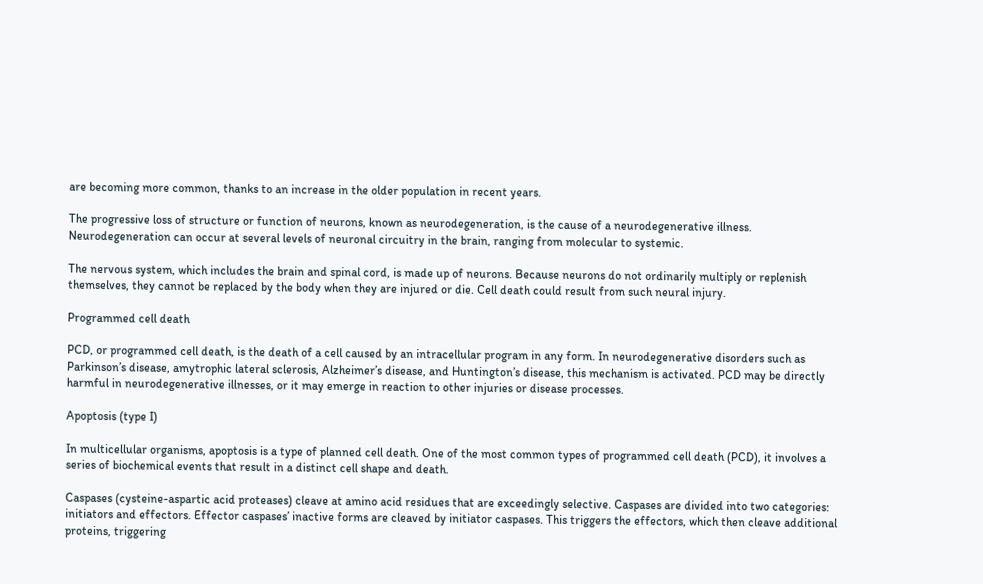are becoming more common, thanks to an increase in the older population in recent years.

The progressive loss of structure or function of neurons, known as neurodegeneration, is the cause of a neurodegenerative illness. Neurodegeneration can occur at several levels of neuronal circuitry in the brain, ranging from molecular to systemic.

The nervous system, which includes the brain and spinal cord, is made up of neurons. Because neurons do not ordinarily multiply or replenish themselves, they cannot be replaced by the body when they are injured or die. Cell death could result from such neural injury.

Programmed cell death

PCD, or programmed cell death, is the death of a cell caused by an intracellular program in any form. In neurodegenerative disorders such as Parkinson’s disease, amytrophic lateral sclerosis, Alzheimer’s disease, and Huntington’s disease, this mechanism is activated. PCD may be directly harmful in neurodegenerative illnesses, or it may emerge in reaction to other injuries or disease processes.

Apoptosis (type I)

In multicellular organisms, apoptosis is a type of planned cell death. One of the most common types of programmed cell death (PCD), it involves a series of biochemical events that result in a distinct cell shape and death.

Caspases (cysteine-aspartic acid proteases) cleave at amino acid residues that are exceedingly selective. Caspases are divided into two categories: initiators and effectors. Effector caspases’ inactive forms are cleaved by initiator caspases. This triggers the effectors, which then cleave additional proteins, triggering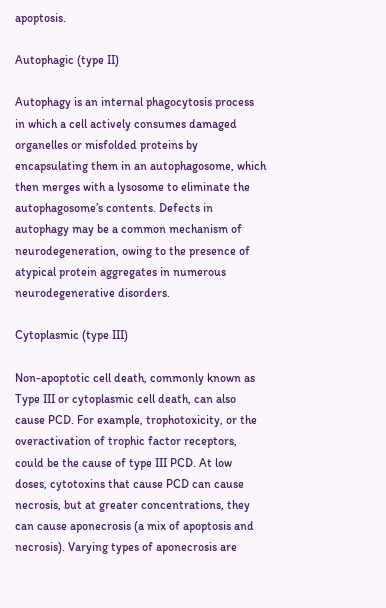apoptosis.

Autophagic (type II)

Autophagy is an internal phagocytosis process in which a cell actively consumes damaged organelles or misfolded proteins by encapsulating them in an autophagosome, which then merges with a lysosome to eliminate the autophagosome’s contents. Defects in autophagy may be a common mechanism of neurodegeneration, owing to the presence of atypical protein aggregates in numerous neurodegenerative disorders.

Cytoplasmic (type III)

Non-apoptotic cell death, commonly known as Type III or cytoplasmic cell death, can also cause PCD. For example, trophotoxicity, or the overactivation of trophic factor receptors, could be the cause of type III PCD. At low doses, cytotoxins that cause PCD can cause necrosis, but at greater concentrations, they can cause aponecrosis (a mix of apoptosis and necrosis). Varying types of aponecrosis are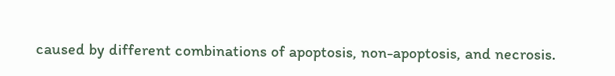caused by different combinations of apoptosis, non-apoptosis, and necrosis.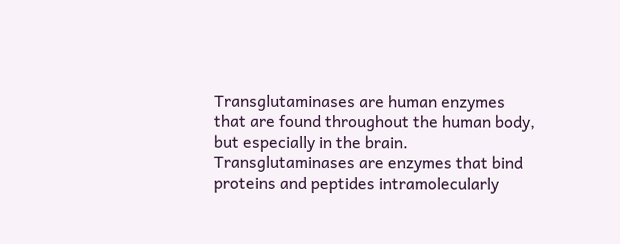Transglutaminases are human enzymes that are found throughout the human body, but especially in the brain. Transglutaminases are enzymes that bind proteins and peptides intramolecularly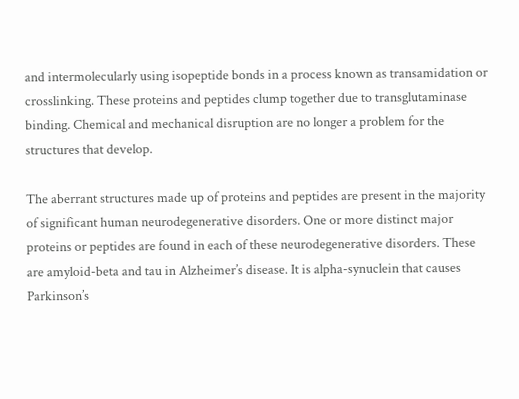and intermolecularly using isopeptide bonds in a process known as transamidation or crosslinking. These proteins and peptides clump together due to transglutaminase binding. Chemical and mechanical disruption are no longer a problem for the structures that develop.

The aberrant structures made up of proteins and peptides are present in the majority of significant human neurodegenerative disorders. One or more distinct major proteins or peptides are found in each of these neurodegenerative disorders. These are amyloid-beta and tau in Alzheimer’s disease. It is alpha-synuclein that causes Parkinson’s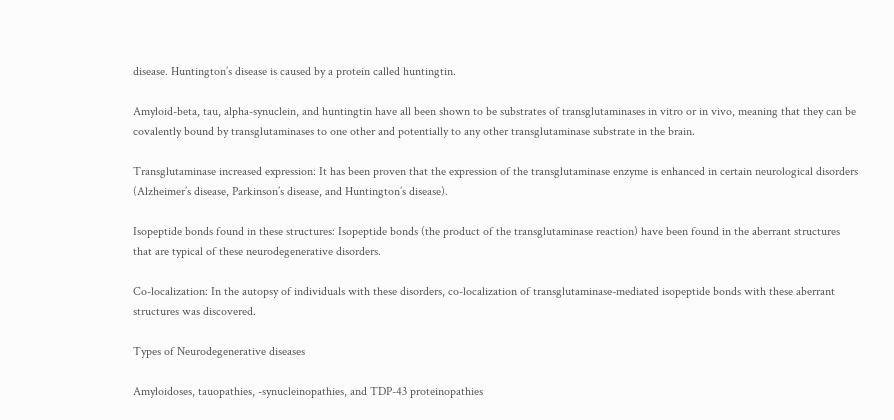disease. Huntington’s disease is caused by a protein called huntingtin.

Amyloid-beta, tau, alpha-synuclein, and huntingtin have all been shown to be substrates of transglutaminases in vitro or in vivo, meaning that they can be covalently bound by transglutaminases to one other and potentially to any other transglutaminase substrate in the brain.

Transglutaminase increased expression: It has been proven that the expression of the transglutaminase enzyme is enhanced in certain neurological disorders (Alzheimer’s disease, Parkinson’s disease, and Huntington’s disease).

Isopeptide bonds found in these structures: Isopeptide bonds (the product of the transglutaminase reaction) have been found in the aberrant structures that are typical of these neurodegenerative disorders.

Co-localization: In the autopsy of individuals with these disorders, co-localization of transglutaminase-mediated isopeptide bonds with these aberrant structures was discovered.

Types of Neurodegenerative diseases

Amyloidoses, tauopathies, -synucleinopathies, and TDP-43 proteinopathies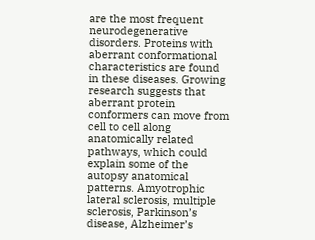are the most frequent neurodegenerative disorders. Proteins with aberrant conformational characteristics are found in these diseases. Growing research suggests that aberrant protein conformers can move from cell to cell along anatomically related pathways, which could explain some of the autopsy anatomical patterns. Amyotrophic lateral sclerosis, multiple sclerosis, Parkinson’s disease, Alzheimer’s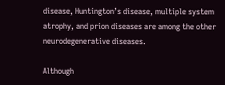disease, Huntington’s disease, multiple system atrophy, and prion diseases are among the other neurodegenerative diseases.

Although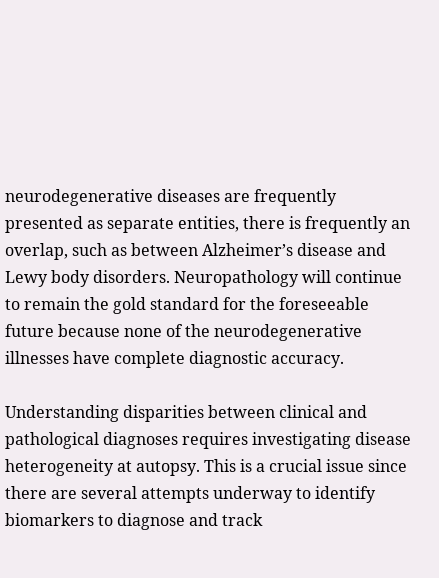neurodegenerative diseases are frequently presented as separate entities, there is frequently an overlap, such as between Alzheimer’s disease and Lewy body disorders. Neuropathology will continue to remain the gold standard for the foreseeable future because none of the neurodegenerative illnesses have complete diagnostic accuracy.

Understanding disparities between clinical and pathological diagnoses requires investigating disease heterogeneity at autopsy. This is a crucial issue since there are several attempts underway to identify biomarkers to diagnose and track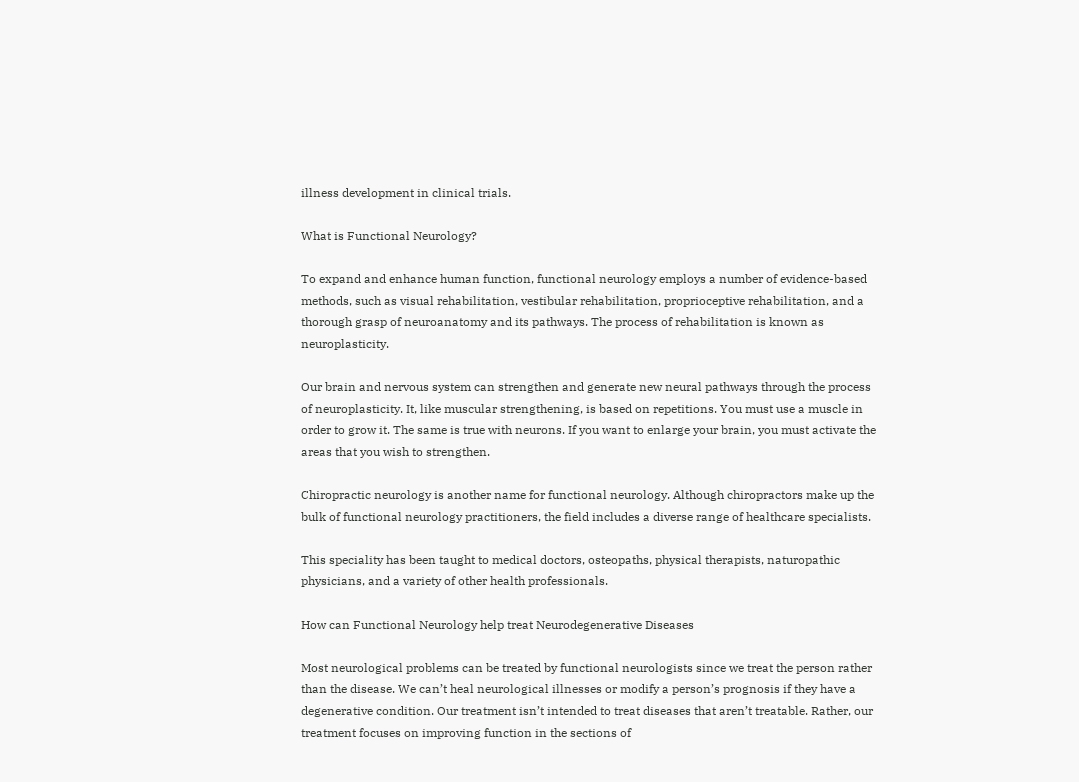illness development in clinical trials.

What is Functional Neurology?

To expand and enhance human function, functional neurology employs a number of evidence-based methods, such as visual rehabilitation, vestibular rehabilitation, proprioceptive rehabilitation, and a thorough grasp of neuroanatomy and its pathways. The process of rehabilitation is known as neuroplasticity.

Our brain and nervous system can strengthen and generate new neural pathways through the process of neuroplasticity. It, like muscular strengthening, is based on repetitions. You must use a muscle in order to grow it. The same is true with neurons. If you want to enlarge your brain, you must activate the areas that you wish to strengthen.

Chiropractic neurology is another name for functional neurology. Although chiropractors make up the bulk of functional neurology practitioners, the field includes a diverse range of healthcare specialists.

This speciality has been taught to medical doctors, osteopaths, physical therapists, naturopathic physicians, and a variety of other health professionals.

How can Functional Neurology help treat Neurodegenerative Diseases

Most neurological problems can be treated by functional neurologists since we treat the person rather than the disease. We can’t heal neurological illnesses or modify a person’s prognosis if they have a degenerative condition. Our treatment isn’t intended to treat diseases that aren’t treatable. Rather, our treatment focuses on improving function in the sections of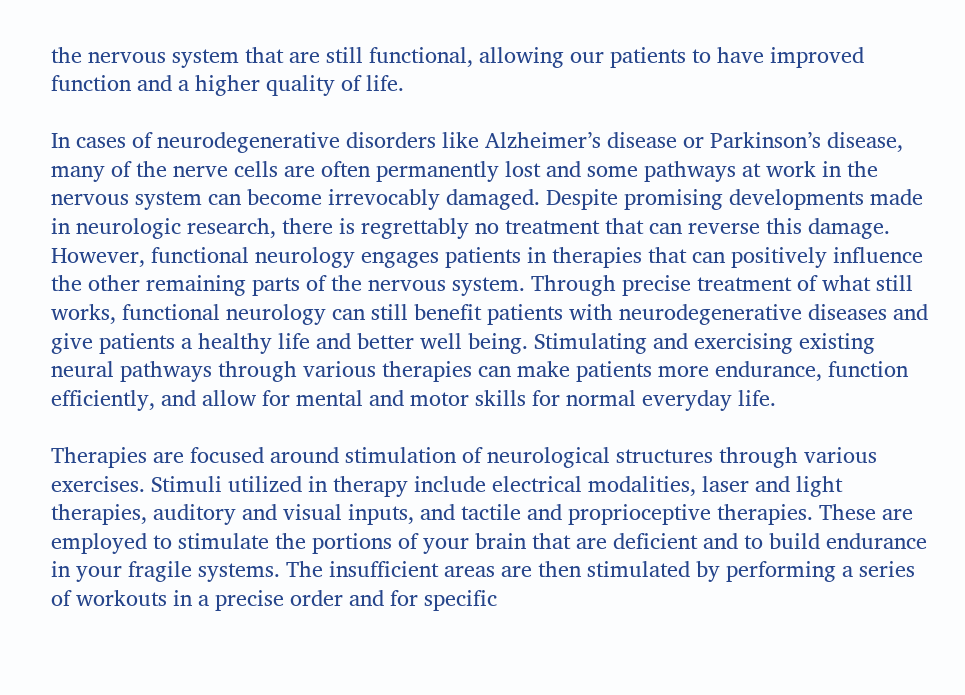the nervous system that are still functional, allowing our patients to have improved function and a higher quality of life.

In cases of neurodegenerative disorders like Alzheimer’s disease or Parkinson’s disease, many of the nerve cells are often permanently lost and some pathways at work in the nervous system can become irrevocably damaged. Despite promising developments made in neurologic research, there is regrettably no treatment that can reverse this damage. However, functional neurology engages patients in therapies that can positively influence the other remaining parts of the nervous system. Through precise treatment of what still works, functional neurology can still benefit patients with neurodegenerative diseases and give patients a healthy life and better well being. Stimulating and exercising existing neural pathways through various therapies can make patients more endurance, function efficiently, and allow for mental and motor skills for normal everyday life.

Therapies are focused around stimulation of neurological structures through various exercises. Stimuli utilized in therapy include electrical modalities, laser and light therapies, auditory and visual inputs, and tactile and proprioceptive therapies. These are employed to stimulate the portions of your brain that are deficient and to build endurance in your fragile systems. The insufficient areas are then stimulated by performing a series of workouts in a precise order and for specific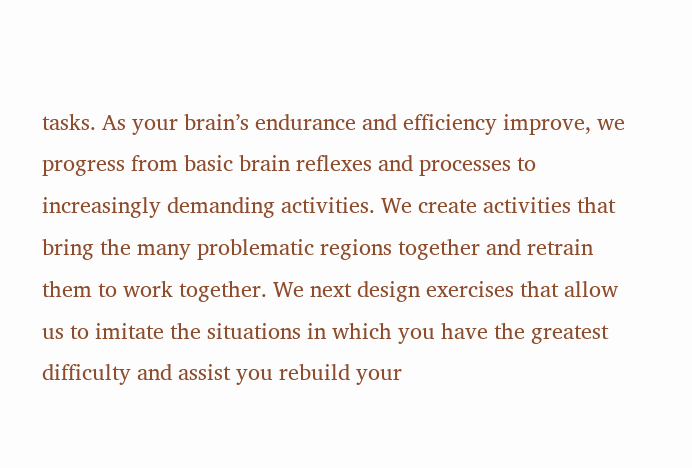tasks. As your brain’s endurance and efficiency improve, we progress from basic brain reflexes and processes to increasingly demanding activities. We create activities that bring the many problematic regions together and retrain them to work together. We next design exercises that allow us to imitate the situations in which you have the greatest difficulty and assist you rebuild your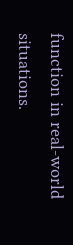function in real-world situations.